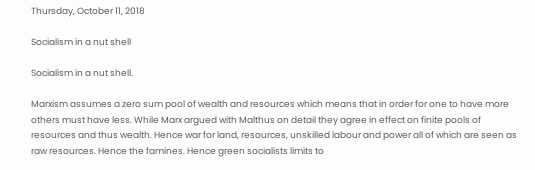Thursday, October 11, 2018

Socialism in a nut shell

Socialism in a nut shell.

Marxism assumes a zero sum pool of wealth and resources which means that in order for one to have more others must have less. While Marx argued with Malthus on detail they agree in effect on finite pools of resources and thus wealth. Hence war for land, resources, unskilled labour and power all of which are seen as raw resources. Hence the famines. Hence green socialists limits to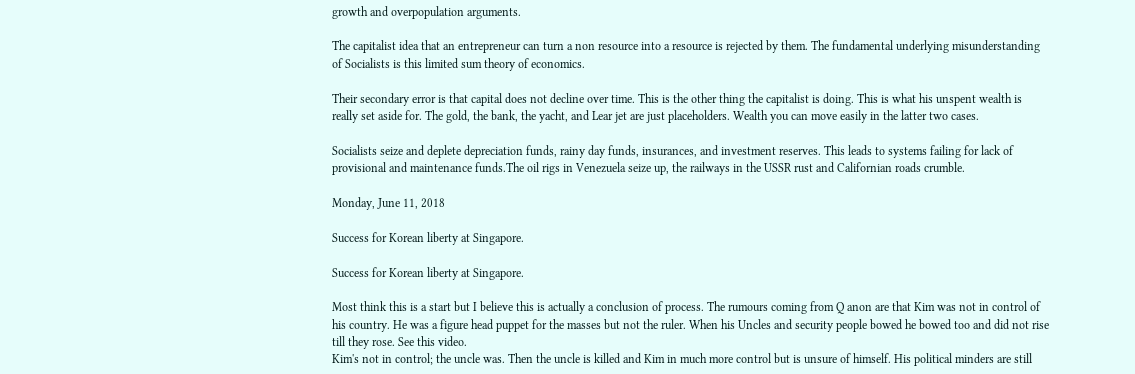growth and overpopulation arguments.

The capitalist idea that an entrepreneur can turn a non resource into a resource is rejected by them. The fundamental underlying misunderstanding of Socialists is this limited sum theory of economics.

Their secondary error is that capital does not decline over time. This is the other thing the capitalist is doing. This is what his unspent wealth is really set aside for. The gold, the bank, the yacht, and Lear jet are just placeholders. Wealth you can move easily in the latter two cases.

Socialists seize and deplete depreciation funds, rainy day funds, insurances, and investment reserves. This leads to systems failing for lack of provisional and maintenance funds.The oil rigs in Venezuela seize up, the railways in the USSR rust and Californian roads crumble.

Monday, June 11, 2018

Success for Korean liberty at Singapore.

Success for Korean liberty at Singapore.

Most think this is a start but I believe this is actually a conclusion of process. The rumours coming from Q anon are that Kim was not in control of his country. He was a figure head puppet for the masses but not the ruler. When his Uncles and security people bowed he bowed too and did not rise till they rose. See this video.
Kim's not in control; the uncle was. Then the uncle is killed and Kim in much more control but is unsure of himself. His political minders are still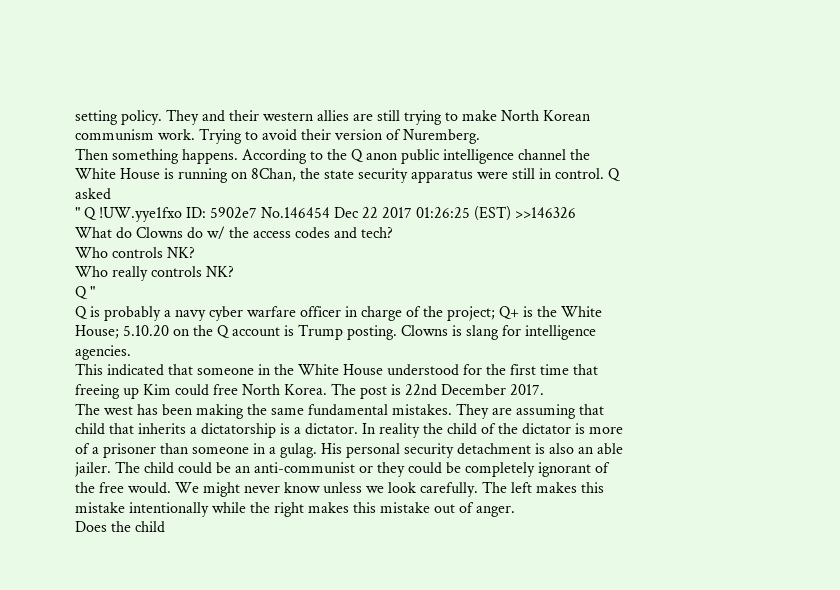setting policy. They and their western allies are still trying to make North Korean communism work. Trying to avoid their version of Nuremberg.
Then something happens. According to the Q anon public intelligence channel the White House is running on 8Chan, the state security apparatus were still in control. Q asked
" Q !UW.yye1fxo ID: 5902e7 No.146454 Dec 22 2017 01:26:25 (EST) >>146326
What do Clowns do w/ the access codes and tech?
Who controls NK?
Who really controls NK?
Q "
Q is probably a navy cyber warfare officer in charge of the project; Q+ is the White House; 5.10.20 on the Q account is Trump posting. Clowns is slang for intelligence agencies.
This indicated that someone in the White House understood for the first time that freeing up Kim could free North Korea. The post is 22nd December 2017.
The west has been making the same fundamental mistakes. They are assuming that child that inherits a dictatorship is a dictator. In reality the child of the dictator is more of a prisoner than someone in a gulag. His personal security detachment is also an able jailer. The child could be an anti-communist or they could be completely ignorant of the free would. We might never know unless we look carefully. The left makes this mistake intentionally while the right makes this mistake out of anger.
Does the child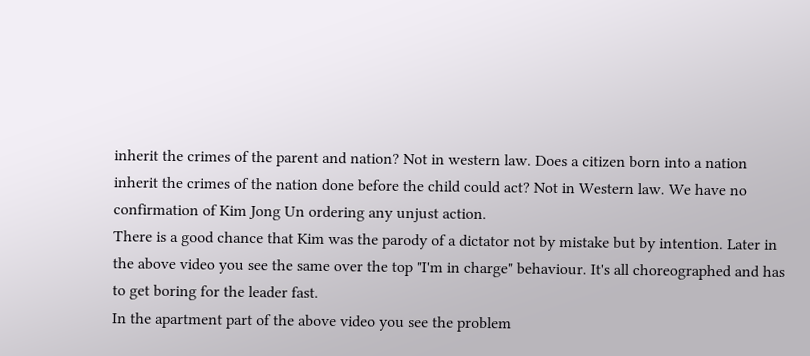inherit the crimes of the parent and nation? Not in western law. Does a citizen born into a nation inherit the crimes of the nation done before the child could act? Not in Western law. We have no confirmation of Kim Jong Un ordering any unjust action.
There is a good chance that Kim was the parody of a dictator not by mistake but by intention. Later in the above video you see the same over the top "I'm in charge" behaviour. It's all choreographed and has to get boring for the leader fast.
In the apartment part of the above video you see the problem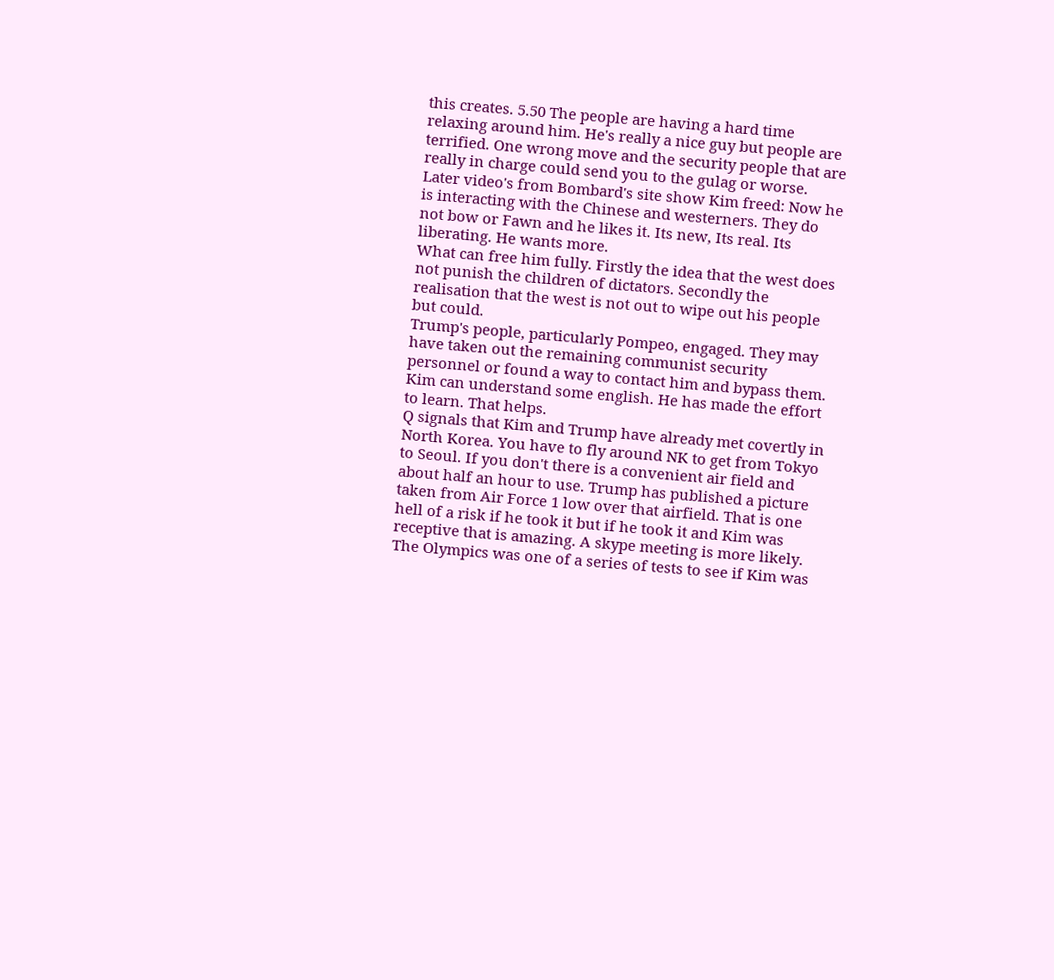this creates. 5.50 The people are having a hard time relaxing around him. He's really a nice guy but people are terrified. One wrong move and the security people that are really in charge could send you to the gulag or worse.
Later video's from Bombard's site show Kim freed: Now he is interacting with the Chinese and westerners. They do not bow or Fawn and he likes it. Its new, Its real. Its liberating. He wants more.
What can free him fully. Firstly the idea that the west does not punish the children of dictators. Secondly the realisation that the west is not out to wipe out his people but could.
Trump's people, particularly Pompeo, engaged. They may have taken out the remaining communist security personnel or found a way to contact him and bypass them. Kim can understand some english. He has made the effort to learn. That helps.
Q signals that Kim and Trump have already met covertly in North Korea. You have to fly around NK to get from Tokyo to Seoul. If you don't there is a convenient air field and about half an hour to use. Trump has published a picture taken from Air Force 1 low over that airfield. That is one hell of a risk if he took it but if he took it and Kim was receptive that is amazing. A skype meeting is more likely.
The Olympics was one of a series of tests to see if Kim was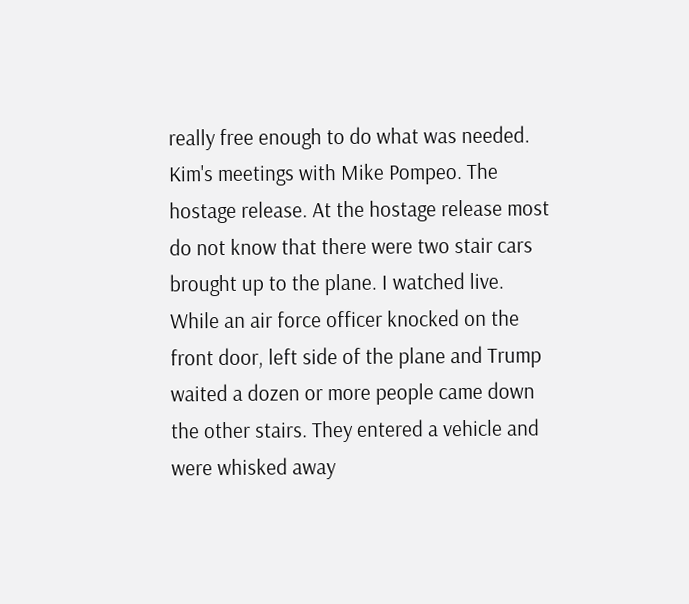really free enough to do what was needed. Kim's meetings with Mike Pompeo. The hostage release. At the hostage release most do not know that there were two stair cars brought up to the plane. I watched live. While an air force officer knocked on the front door, left side of the plane and Trump waited a dozen or more people came down the other stairs. They entered a vehicle and were whisked away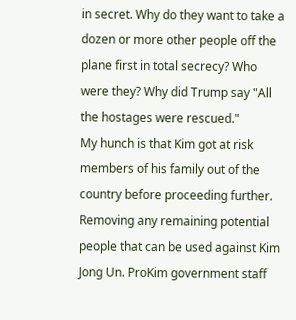in secret. Why do they want to take a dozen or more other people off the plane first in total secrecy? Who were they? Why did Trump say "All the hostages were rescued."
My hunch is that Kim got at risk members of his family out of the country before proceeding further. Removing any remaining potential people that can be used against Kim Jong Un. ProKim government staff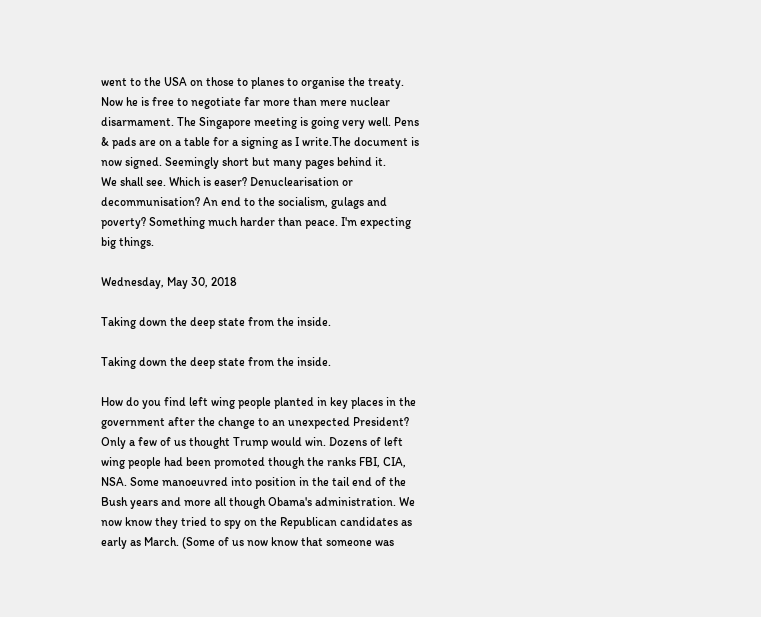went to the USA on those to planes to organise the treaty.
Now he is free to negotiate far more than mere nuclear disarmament. The Singapore meeting is going very well. Pens & pads are on a table for a signing as I write.The document is now signed. Seemingly short but many pages behind it.
We shall see. Which is easer? Denuclearisation or decommunisation? An end to the socialism, gulags and poverty? Something much harder than peace. I'm expecting big things.

Wednesday, May 30, 2018

Taking down the deep state from the inside.

Taking down the deep state from the inside.

How do you find left wing people planted in key places in the government after the change to an unexpected President? Only a few of us thought Trump would win. Dozens of left wing people had been promoted though the ranks FBI, CIA, NSA. Some manoeuvred into position in the tail end of the Bush years and more all though Obama's administration. We now know they tried to spy on the Republican candidates as early as March. (Some of us now know that someone was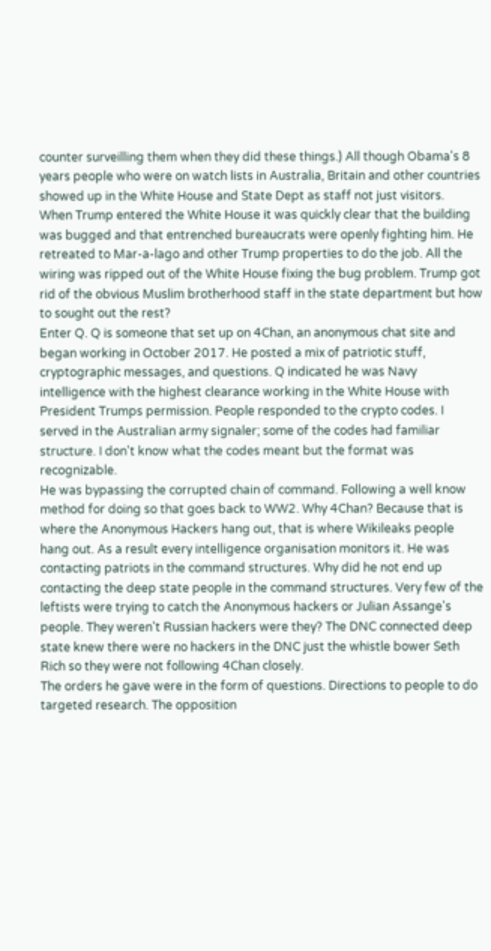counter surveilling them when they did these things.) All though Obama's 8 years people who were on watch lists in Australia, Britain and other countries showed up in the White House and State Dept as staff not just visitors.
When Trump entered the White House it was quickly clear that the building was bugged and that entrenched bureaucrats were openly fighting him. He retreated to Mar-a-lago and other Trump properties to do the job. All the wiring was ripped out of the White House fixing the bug problem. Trump got rid of the obvious Muslim brotherhood staff in the state department but how to sought out the rest?
Enter Q. Q is someone that set up on 4Chan, an anonymous chat site and began working in October 2017. He posted a mix of patriotic stuff, cryptographic messages, and questions. Q indicated he was Navy intelligence with the highest clearance working in the White House with President Trumps permission. People responded to the crypto codes. I served in the Australian army signaler; some of the codes had familiar structure. I don't know what the codes meant but the format was recognizable.
He was bypassing the corrupted chain of command. Following a well know method for doing so that goes back to WW2. Why 4Chan? Because that is where the Anonymous Hackers hang out, that is where Wikileaks people hang out. As a result every intelligence organisation monitors it. He was contacting patriots in the command structures. Why did he not end up contacting the deep state people in the command structures. Very few of the leftists were trying to catch the Anonymous hackers or Julian Assange's people. They weren't Russian hackers were they? The DNC connected deep state knew there were no hackers in the DNC just the whistle bower Seth Rich so they were not following 4Chan closely.
The orders he gave were in the form of questions. Directions to people to do targeted research. The opposition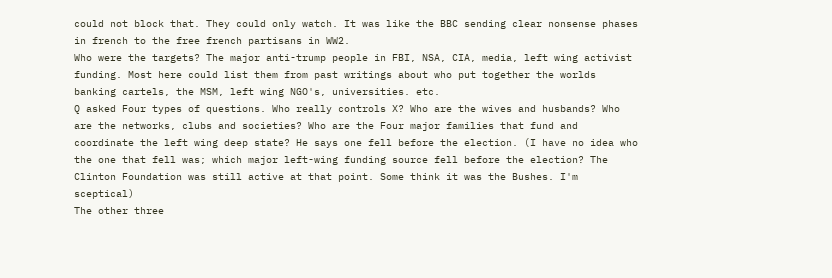could not block that. They could only watch. It was like the BBC sending clear nonsense phases in french to the free french partisans in WW2.
Who were the targets? The major anti-trump people in FBI, NSA, CIA, media, left wing activist funding. Most here could list them from past writings about who put together the worlds banking cartels, the MSM, left wing NGO's, universities. etc.
Q asked Four types of questions. Who really controls X? Who are the wives and husbands? Who are the networks, clubs and societies? Who are the Four major families that fund and coordinate the left wing deep state? He says one fell before the election. (I have no idea who the one that fell was; which major left-wing funding source fell before the election? The Clinton Foundation was still active at that point. Some think it was the Bushes. I'm sceptical)
The other three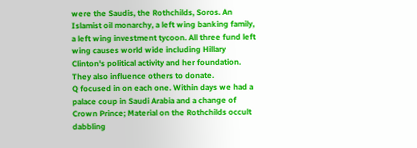were the Saudis, the Rothchilds, Soros. An Islamist oil monarchy, a left wing banking family, a left wing investment tycoon. All three fund left wing causes world wide including Hillary Clinton's political activity and her foundation. They also influence others to donate.
Q focused in on each one. Within days we had a palace coup in Saudi Arabia and a change of Crown Prince; Material on the Rothchilds occult dabbling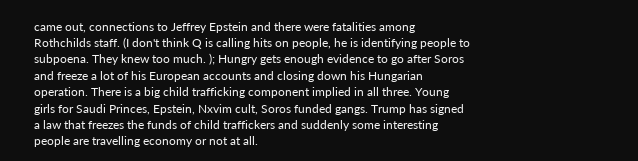came out, connections to Jeffrey Epstein and there were fatalities among Rothchilds staff. (I don't think Q is calling hits on people, he is identifying people to subpoena. They knew too much. ); Hungry gets enough evidence to go after Soros and freeze a lot of his European accounts and closing down his Hungarian operation. There is a big child trafficking component implied in all three. Young girls for Saudi Princes, Epstein, Nxvim cult, Soros funded gangs. Trump has signed a law that freezes the funds of child traffickers and suddenly some interesting people are travelling economy or not at all.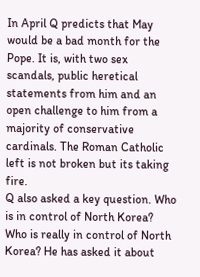In April Q predicts that May would be a bad month for the Pope. It is, with two sex scandals, public heretical statements from him and an open challenge to him from a majority of conservative cardinals. The Roman Catholic left is not broken but its taking fire.
Q also asked a key question. Who is in control of North Korea? Who is really in control of North Korea? He has asked it about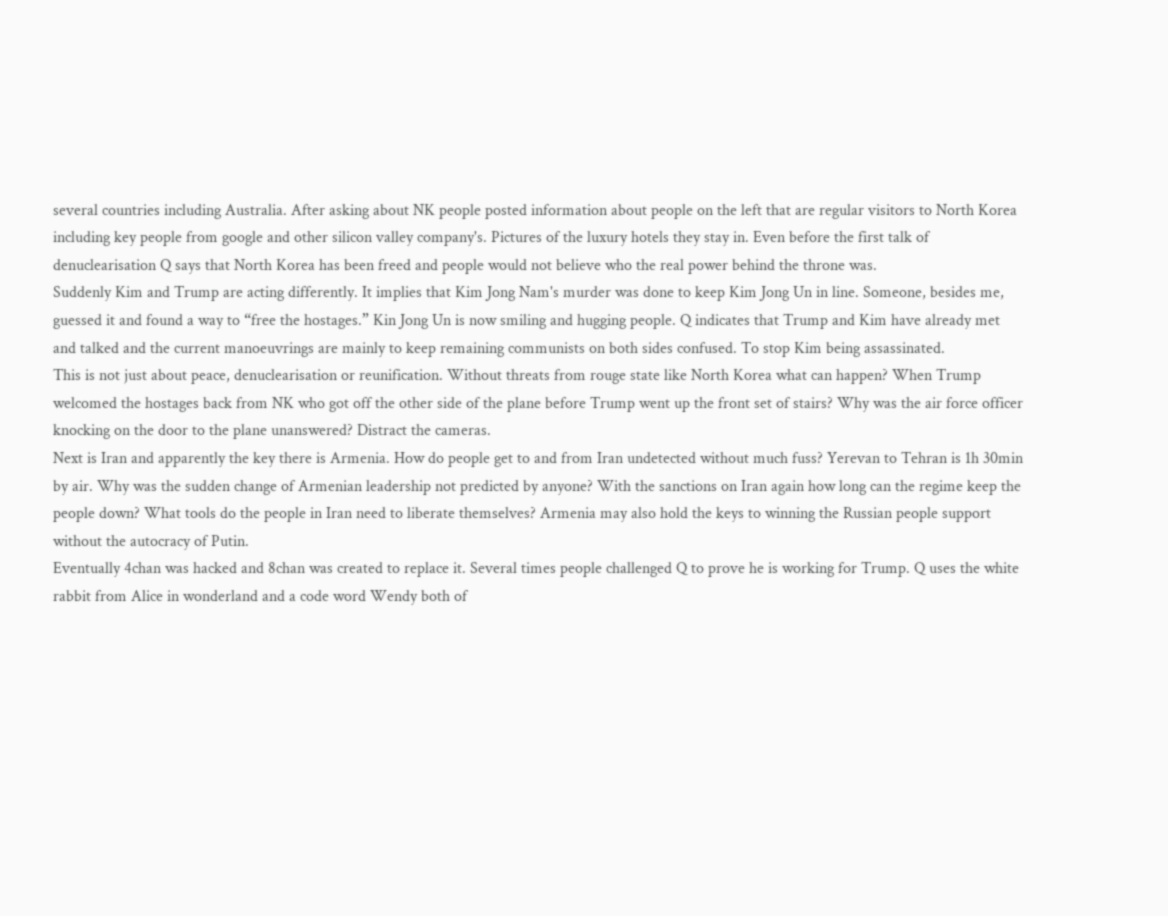several countries including Australia. After asking about NK people posted information about people on the left that are regular visitors to North Korea including key people from google and other silicon valley company's. Pictures of the luxury hotels they stay in. Even before the first talk of denuclearisation Q says that North Korea has been freed and people would not believe who the real power behind the throne was.
Suddenly Kim and Trump are acting differently. It implies that Kim Jong Nam's murder was done to keep Kim Jong Un in line. Someone, besides me, guessed it and found a way to “free the hostages.” Kin Jong Un is now smiling and hugging people. Q indicates that Trump and Kim have already met and talked and the current manoeuvrings are mainly to keep remaining communists on both sides confused. To stop Kim being assassinated.
This is not just about peace, denuclearisation or reunification. Without threats from rouge state like North Korea what can happen? When Trump welcomed the hostages back from NK who got off the other side of the plane before Trump went up the front set of stairs? Why was the air force officer knocking on the door to the plane unanswered? Distract the cameras.
Next is Iran and apparently the key there is Armenia. How do people get to and from Iran undetected without much fuss? Yerevan to Tehran is 1h 30min by air. Why was the sudden change of Armenian leadership not predicted by anyone? With the sanctions on Iran again how long can the regime keep the people down? What tools do the people in Iran need to liberate themselves? Armenia may also hold the keys to winning the Russian people support without the autocracy of Putin.
Eventually 4chan was hacked and 8chan was created to replace it. Several times people challenged Q to prove he is working for Trump. Q uses the white rabbit from Alice in wonderland and a code word Wendy both of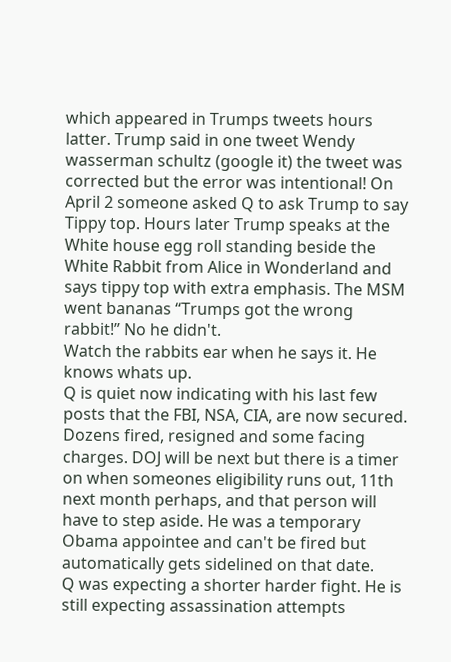which appeared in Trumps tweets hours latter. Trump said in one tweet Wendy wasserman schultz (google it) the tweet was corrected but the error was intentional! On April 2 someone asked Q to ask Trump to say Tippy top. Hours later Trump speaks at the White house egg roll standing beside the White Rabbit from Alice in Wonderland and says tippy top with extra emphasis. The MSM went bananas “Trumps got the wrong rabbit!” No he didn't.
Watch the rabbits ear when he says it. He knows whats up.
Q is quiet now indicating with his last few posts that the FBI, NSA, CIA, are now secured. Dozens fired, resigned and some facing charges. DOJ will be next but there is a timer on when someones eligibility runs out, 11th next month perhaps, and that person will have to step aside. He was a temporary Obama appointee and can't be fired but automatically gets sidelined on that date.
Q was expecting a shorter harder fight. He is still expecting assassination attempts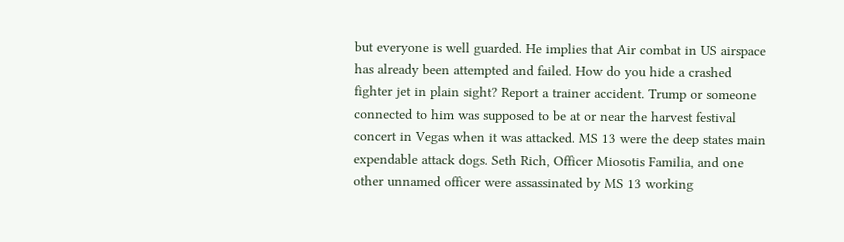but everyone is well guarded. He implies that Air combat in US airspace has already been attempted and failed. How do you hide a crashed fighter jet in plain sight? Report a trainer accident. Trump or someone connected to him was supposed to be at or near the harvest festival concert in Vegas when it was attacked. MS 13 were the deep states main expendable attack dogs. Seth Rich, Officer Miosotis Familia, and one other unnamed officer were assassinated by MS 13 working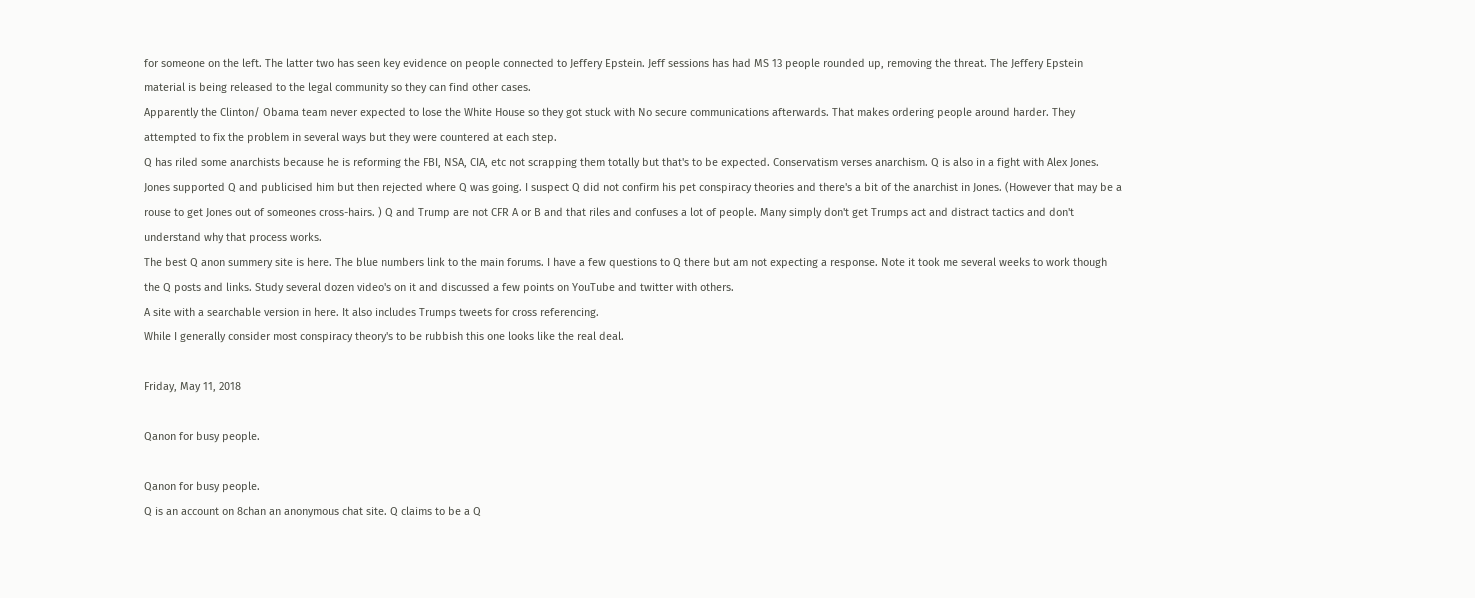for someone on the left. The latter two has seen key evidence on people connected to Jeffery Epstein. Jeff sessions has had MS 13 people rounded up, removing the threat. The Jeffery Epstein material is being released to the legal community so they can find other cases.
Apparently the Clinton/ Obama team never expected to lose the White House so they got stuck with No secure communications afterwards. That makes ordering people around harder. They attempted to fix the problem in several ways but they were countered at each step.
Q has riled some anarchists because he is reforming the FBI, NSA, CIA, etc not scrapping them totally but that's to be expected. Conservatism verses anarchism. Q is also in a fight with Alex Jones. Jones supported Q and publicised him but then rejected where Q was going. I suspect Q did not confirm his pet conspiracy theories and there's a bit of the anarchist in Jones. (However that may be a rouse to get Jones out of someones cross-hairs. ) Q and Trump are not CFR A or B and that riles and confuses a lot of people. Many simply don't get Trumps act and distract tactics and don't understand why that process works.
The best Q anon summery site is here. The blue numbers link to the main forums. I have a few questions to Q there but am not expecting a response. Note it took me several weeks to work though the Q posts and links. Study several dozen video's on it and discussed a few points on YouTube and twitter with others.
A site with a searchable version in here. It also includes Trumps tweets for cross referencing.
While I generally consider most conspiracy theory's to be rubbish this one looks like the real deal.

Friday, May 11, 2018

Qanon for busy people.

Qanon for busy people.
Q is an account on 8chan an anonymous chat site. Q claims to be a Q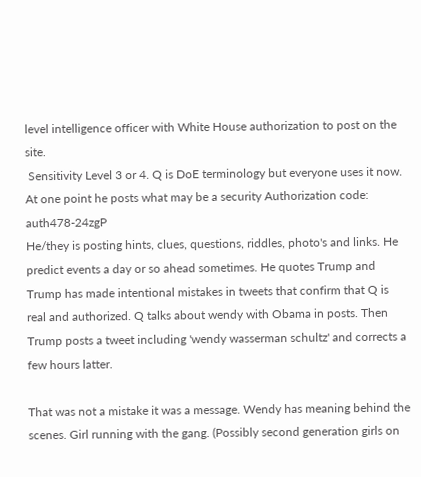level intelligence officer with White House authorization to post on the site.
 Sensitivity Level 3 or 4. Q is DoE terminology but everyone uses it now. At one point he posts what may be a security Authorization code: auth478-24zgP
He/they is posting hints, clues, questions, riddles, photo's and links. He predict events a day or so ahead sometimes. He quotes Trump and Trump has made intentional mistakes in tweets that confirm that Q is real and authorized. Q talks about wendy with Obama in posts. Then Trump posts a tweet including 'wendy wasserman schultz' and corrects a few hours latter.

That was not a mistake it was a message. Wendy has meaning behind the scenes. Girl running with the gang. (Possibly second generation girls on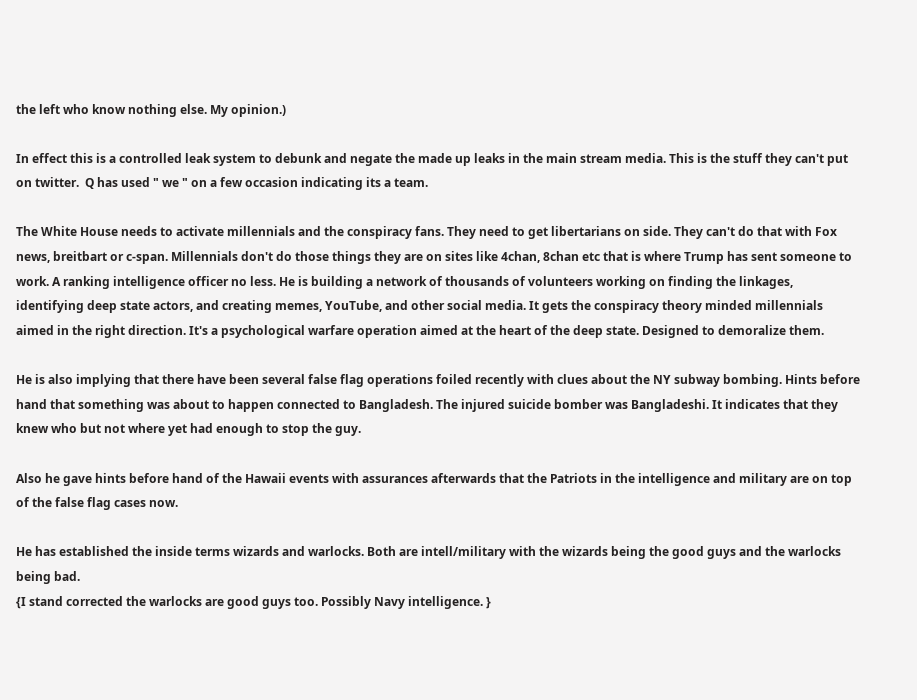the left who know nothing else. My opinion.)

In effect this is a controlled leak system to debunk and negate the made up leaks in the main stream media. This is the stuff they can't put on twitter.  Q has used " we " on a few occasion indicating its a team.

The White House needs to activate millennials and the conspiracy fans. They need to get libertarians on side. They can't do that with Fox news, breitbart or c-span. Millennials don't do those things they are on sites like 4chan, 8chan etc that is where Trump has sent someone to work. A ranking intelligence officer no less. He is building a network of thousands of volunteers working on finding the linkages, identifying deep state actors, and creating memes, YouTube, and other social media. It gets the conspiracy theory minded millennials aimed in the right direction. It's a psychological warfare operation aimed at the heart of the deep state. Designed to demoralize them.

He is also implying that there have been several false flag operations foiled recently with clues about the NY subway bombing. Hints before hand that something was about to happen connected to Bangladesh. The injured suicide bomber was Bangladeshi. It indicates that they knew who but not where yet had enough to stop the guy.

Also he gave hints before hand of the Hawaii events with assurances afterwards that the Patriots in the intelligence and military are on top of the false flag cases now.

He has established the inside terms wizards and warlocks. Both are intell/military with the wizards being the good guys and the warlocks being bad.
{I stand corrected the warlocks are good guys too. Possibly Navy intelligence. }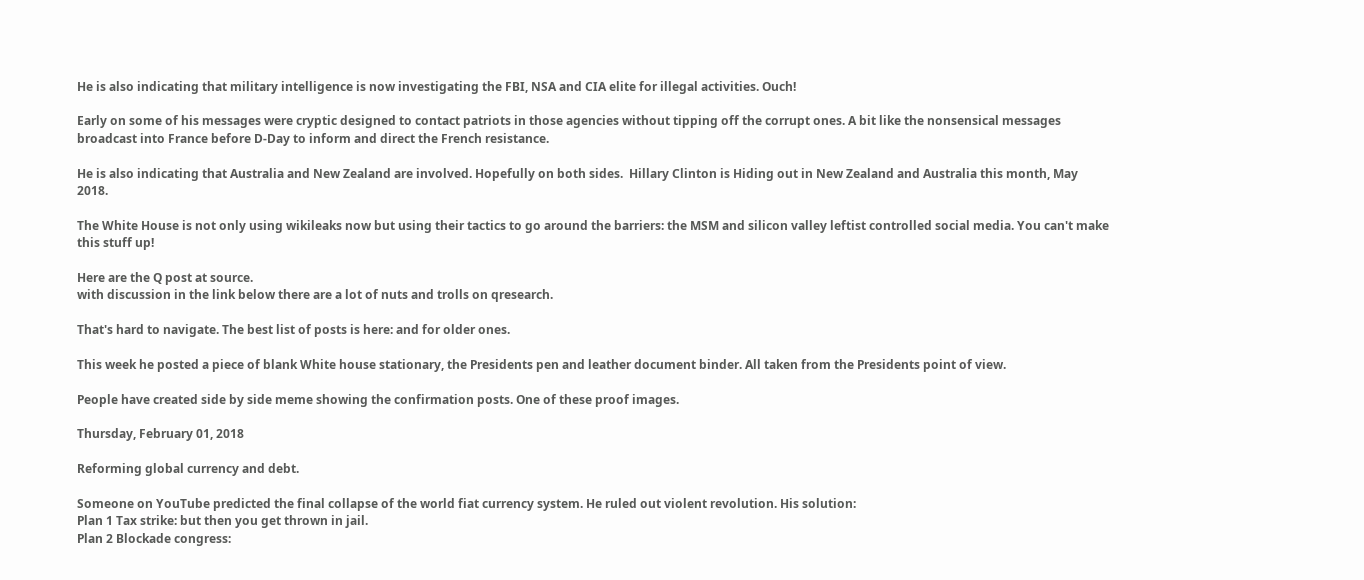He is also indicating that military intelligence is now investigating the FBI, NSA and CIA elite for illegal activities. Ouch!

Early on some of his messages were cryptic designed to contact patriots in those agencies without tipping off the corrupt ones. A bit like the nonsensical messages broadcast into France before D-Day to inform and direct the French resistance.

He is also indicating that Australia and New Zealand are involved. Hopefully on both sides.  Hillary Clinton is Hiding out in New Zealand and Australia this month, May 2018.

The White House is not only using wikileaks now but using their tactics to go around the barriers: the MSM and silicon valley leftist controlled social media. You can't make this stuff up!

Here are the Q post at source.
with discussion in the link below there are a lot of nuts and trolls on qresearch.

That's hard to navigate. The best list of posts is here: and for older ones.

This week he posted a piece of blank White house stationary, the Presidents pen and leather document binder. All taken from the Presidents point of view.

People have created side by side meme showing the confirmation posts. One of these proof images.

Thursday, February 01, 2018

Reforming global currency and debt.

Someone on YouTube predicted the final collapse of the world fiat currency system. He ruled out violent revolution. His solution:
Plan 1 Tax strike: but then you get thrown in jail.
Plan 2 Blockade congress: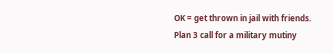OK = get thrown in jail with friends.
Plan 3 call for a military mutiny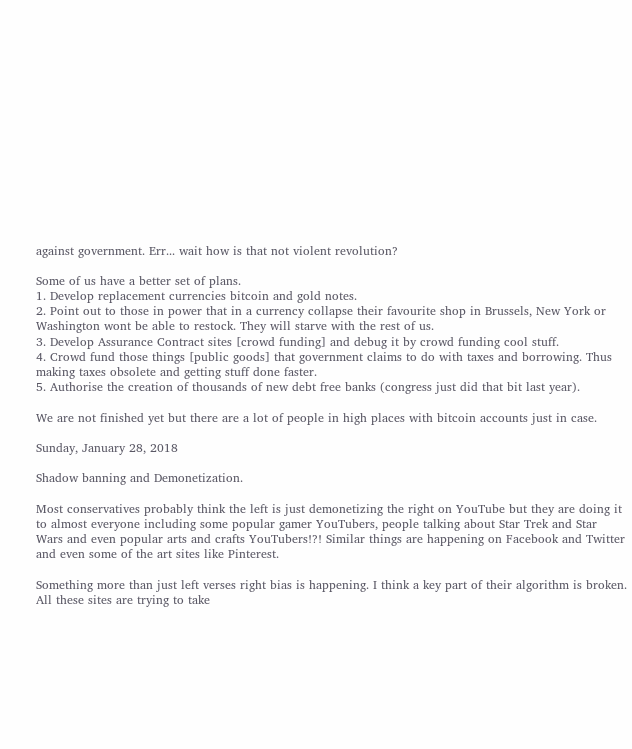against government. Err... wait how is that not violent revolution?

Some of us have a better set of plans.
1. Develop replacement currencies bitcoin and gold notes.
2. Point out to those in power that in a currency collapse their favourite shop in Brussels, New York or Washington wont be able to restock. They will starve with the rest of us.
3. Develop Assurance Contract sites [crowd funding] and debug it by crowd funding cool stuff.
4. Crowd fund those things [public goods] that government claims to do with taxes and borrowing. Thus making taxes obsolete and getting stuff done faster.
5. Authorise the creation of thousands of new debt free banks (congress just did that bit last year).

We are not finished yet but there are a lot of people in high places with bitcoin accounts just in case.

Sunday, January 28, 2018

Shadow banning and Demonetization.

Most conservatives probably think the left is just demonetizing the right on YouTube but they are doing it to almost everyone including some popular gamer YouTubers, people talking about Star Trek and Star Wars and even popular arts and crafts YouTubers!?! Similar things are happening on Facebook and Twitter and even some of the art sites like Pinterest.

Something more than just left verses right bias is happening. I think a key part of their algorithm is broken. All these sites are trying to take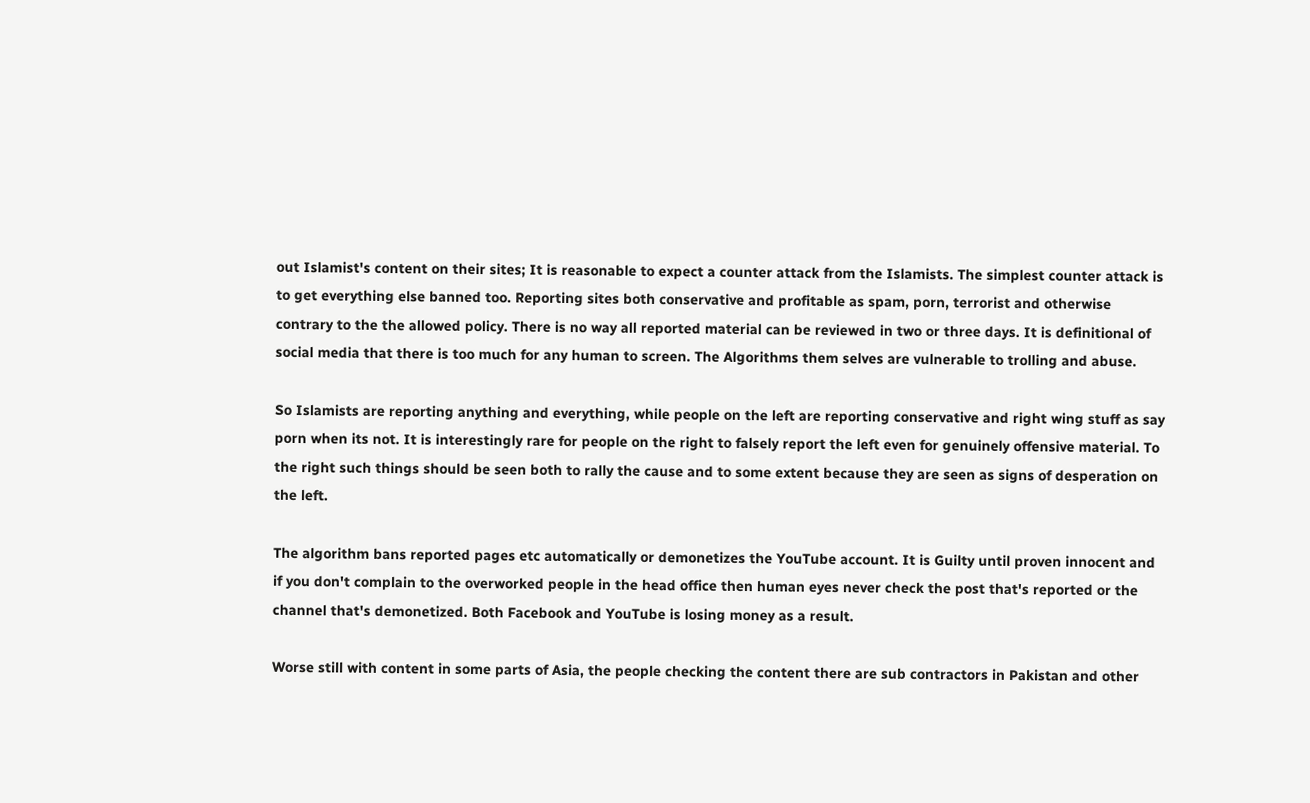out Islamist's content on their sites; It is reasonable to expect a counter attack from the Islamists. The simplest counter attack is to get everything else banned too. Reporting sites both conservative and profitable as spam, porn, terrorist and otherwise contrary to the the allowed policy. There is no way all reported material can be reviewed in two or three days. It is definitional of social media that there is too much for any human to screen. The Algorithms them selves are vulnerable to trolling and abuse.

So Islamists are reporting anything and everything, while people on the left are reporting conservative and right wing stuff as say porn when its not. It is interestingly rare for people on the right to falsely report the left even for genuinely offensive material. To the right such things should be seen both to rally the cause and to some extent because they are seen as signs of desperation on the left.

The algorithm bans reported pages etc automatically or demonetizes the YouTube account. It is Guilty until proven innocent and if you don't complain to the overworked people in the head office then human eyes never check the post that's reported or the channel that's demonetized. Both Facebook and YouTube is losing money as a result.

Worse still with content in some parts of Asia, the people checking the content there are sub contractors in Pakistan and other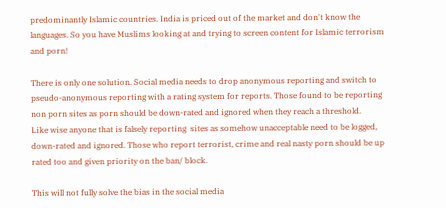predominantly Islamic countries. India is priced out of the market and don't know the languages. So you have Muslims looking at and trying to screen content for Islamic terrorism and porn!

There is only one solution. Social media needs to drop anonymous reporting and switch to pseudo-anonymous reporting with a rating system for reports. Those found to be reporting non porn sites as porn should be down-rated and ignored when they reach a threshold.
Like wise anyone that is falsely reporting  sites as somehow unacceptable need to be logged, down-rated and ignored. Those who report terrorist, crime and real nasty porn should be up rated too and given priority on the ban/ block.

This will not fully solve the bias in the social media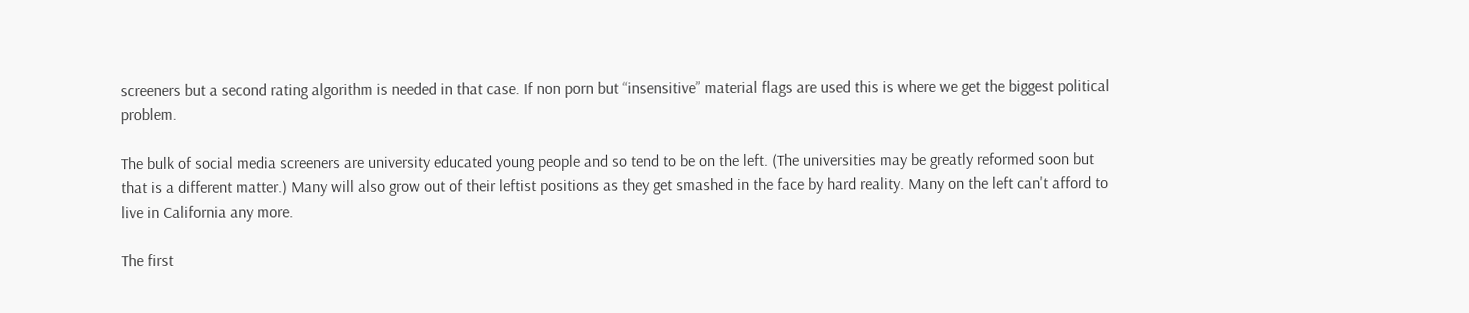screeners but a second rating algorithm is needed in that case. If non porn but “insensitive” material flags are used this is where we get the biggest political problem.

The bulk of social media screeners are university educated young people and so tend to be on the left. (The universities may be greatly reformed soon but that is a different matter.) Many will also grow out of their leftist positions as they get smashed in the face by hard reality. Many on the left can't afford to live in California any more.

The first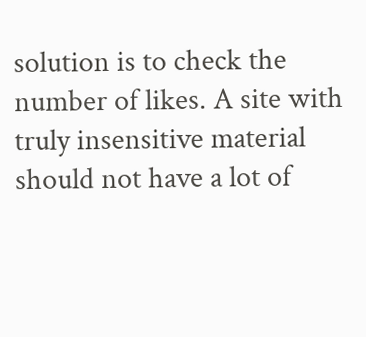solution is to check the number of likes. A site with truly insensitive material should not have a lot of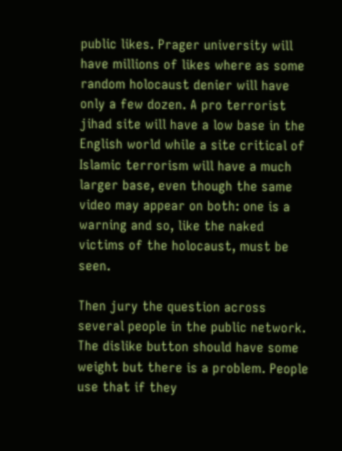public likes. Prager university will have millions of likes where as some random holocaust denier will have only a few dozen. A pro terrorist jihad site will have a low base in the English world while a site critical of Islamic terrorism will have a much larger base, even though the same video may appear on both: one is a warning and so, like the naked victims of the holocaust, must be seen.

Then jury the question across several people in the public network. The dislike button should have some weight but there is a problem. People use that if they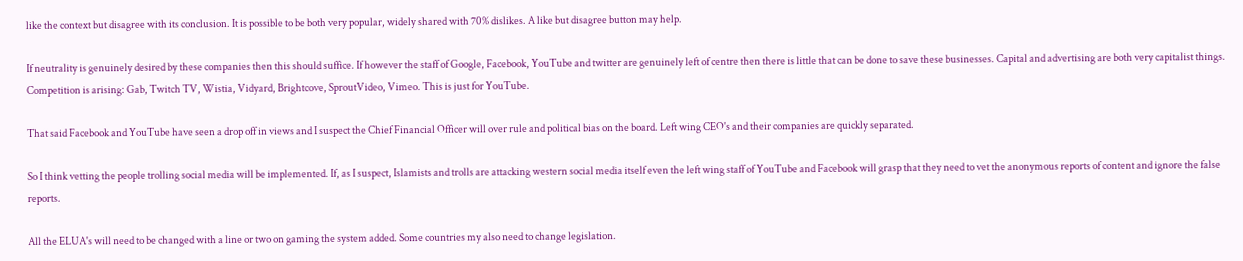like the context but disagree with its conclusion. It is possible to be both very popular, widely shared with 70% dislikes. A like but disagree button may help.

If neutrality is genuinely desired by these companies then this should suffice. If however the staff of Google, Facebook, YouTube and twitter are genuinely left of centre then there is little that can be done to save these businesses. Capital and advertising are both very capitalist things. Competition is arising: Gab, Twitch TV, Wistia, Vidyard, Brightcove, SproutVideo, Vimeo. This is just for YouTube.

That said Facebook and YouTube have seen a drop off in views and I suspect the Chief Financial Officer will over rule and political bias on the board. Left wing CEO's and their companies are quickly separated.

So I think vetting the people trolling social media will be implemented. If, as I suspect, Islamists and trolls are attacking western social media itself even the left wing staff of YouTube and Facebook will grasp that they need to vet the anonymous reports of content and ignore the false reports.

All the ELUA's will need to be changed with a line or two on gaming the system added. Some countries my also need to change legislation.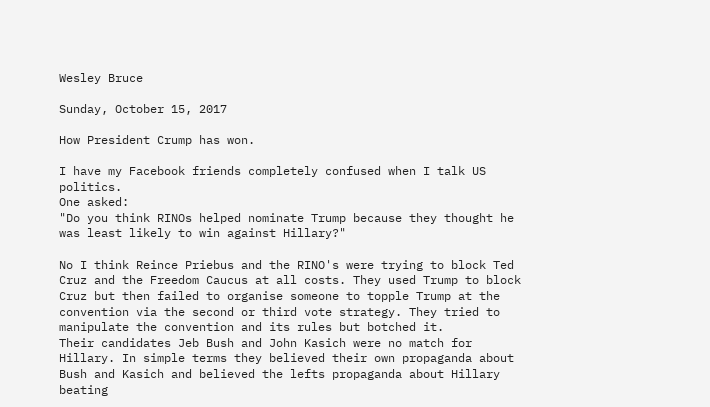Wesley Bruce

Sunday, October 15, 2017

How President Crump has won.

I have my Facebook friends completely confused when I talk US politics.
One asked:
"Do you think RINOs helped nominate Trump because they thought he was least likely to win against Hillary?"

No I think Reince Priebus and the RINO's were trying to block Ted Cruz and the Freedom Caucus at all costs. They used Trump to block Cruz but then failed to organise someone to topple Trump at the convention via the second or third vote strategy. They tried to manipulate the convention and its rules but botched it.
Their candidates Jeb Bush and John Kasich were no match for Hillary. In simple terms they believed their own propaganda about Bush and Kasich and believed the lefts propaganda about Hillary beating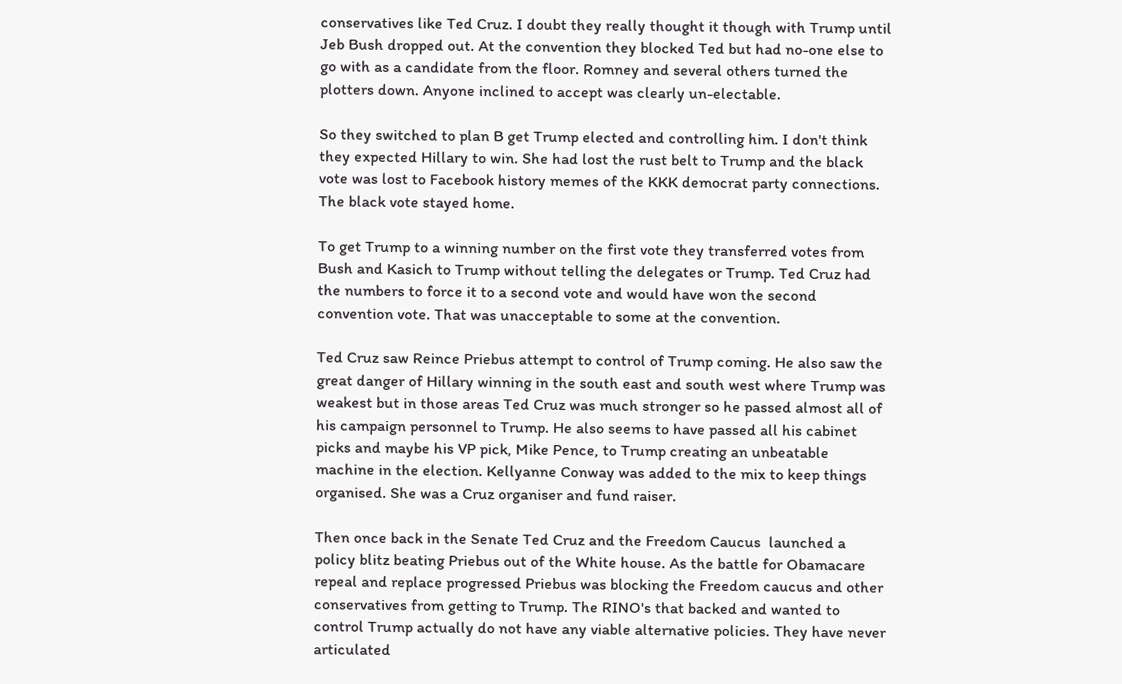conservatives like Ted Cruz. I doubt they really thought it though with Trump until Jeb Bush dropped out. At the convention they blocked Ted but had no-one else to go with as a candidate from the floor. Romney and several others turned the plotters down. Anyone inclined to accept was clearly un-electable.

So they switched to plan B get Trump elected and controlling him. I don't think they expected Hillary to win. She had lost the rust belt to Trump and the black vote was lost to Facebook history memes of the KKK democrat party connections. The black vote stayed home.

To get Trump to a winning number on the first vote they transferred votes from Bush and Kasich to Trump without telling the delegates or Trump. Ted Cruz had the numbers to force it to a second vote and would have won the second convention vote. That was unacceptable to some at the convention.

Ted Cruz saw Reince Priebus attempt to control of Trump coming. He also saw the great danger of Hillary winning in the south east and south west where Trump was weakest but in those areas Ted Cruz was much stronger so he passed almost all of his campaign personnel to Trump. He also seems to have passed all his cabinet picks and maybe his VP pick, Mike Pence, to Trump creating an unbeatable machine in the election. Kellyanne Conway was added to the mix to keep things organised. She was a Cruz organiser and fund raiser.

Then once back in the Senate Ted Cruz and the Freedom Caucus  launched a policy blitz beating Priebus out of the White house. As the battle for Obamacare repeal and replace progressed Priebus was blocking the Freedom caucus and other conservatives from getting to Trump. The RINO's that backed and wanted to control Trump actually do not have any viable alternative policies. They have never articulated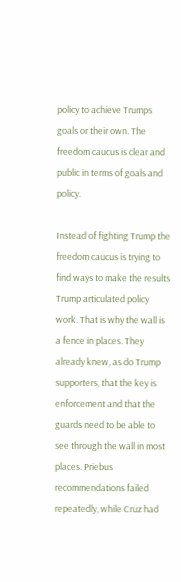policy to achieve Trumps goals or their own. The freedom caucus is clear and public in terms of goals and policy.

Instead of fighting Trump the freedom caucus is trying to find ways to make the results Trump articulated policy work. That is why the wall is a fence in places. They already knew, as do Trump supporters, that the key is enforcement and that the guards need to be able to see through the wall in most places. Priebus recommendations failed repeatedly, while Cruz had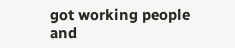got working people and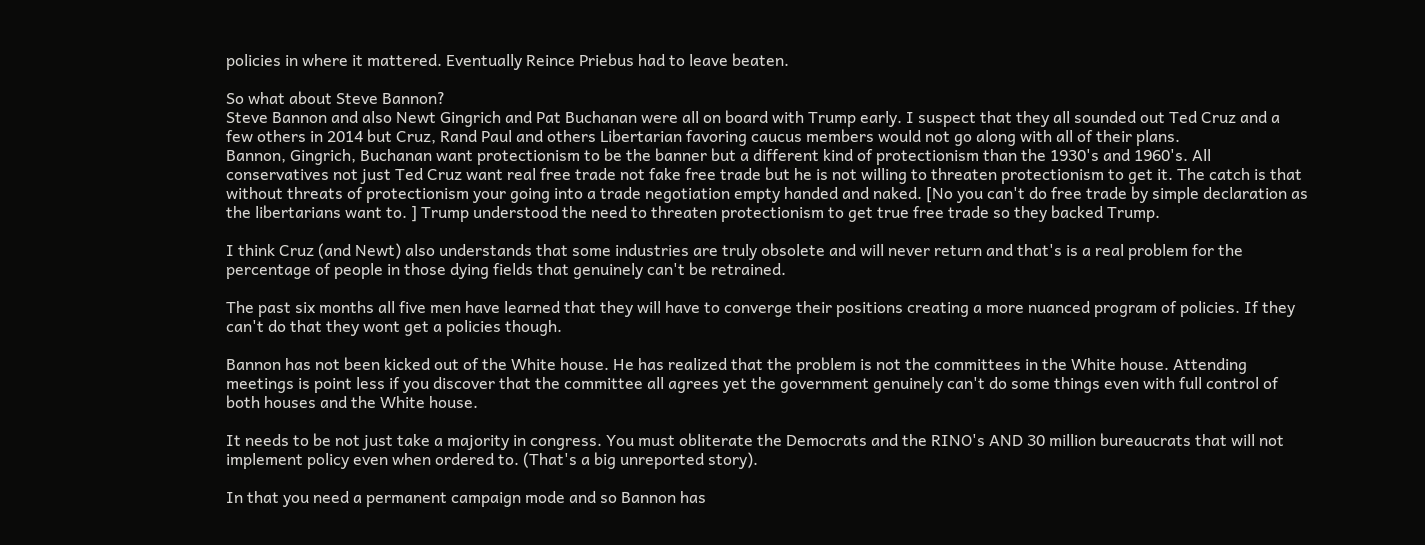policies in where it mattered. Eventually Reince Priebus had to leave beaten.

So what about Steve Bannon?
Steve Bannon and also Newt Gingrich and Pat Buchanan were all on board with Trump early. I suspect that they all sounded out Ted Cruz and a few others in 2014 but Cruz, Rand Paul and others Libertarian favoring caucus members would not go along with all of their plans.
Bannon, Gingrich, Buchanan want protectionism to be the banner but a different kind of protectionism than the 1930's and 1960's. All conservatives not just Ted Cruz want real free trade not fake free trade but he is not willing to threaten protectionism to get it. The catch is that without threats of protectionism your going into a trade negotiation empty handed and naked. [No you can't do free trade by simple declaration as the libertarians want to. ] Trump understood the need to threaten protectionism to get true free trade so they backed Trump.

I think Cruz (and Newt) also understands that some industries are truly obsolete and will never return and that's is a real problem for the percentage of people in those dying fields that genuinely can't be retrained.

The past six months all five men have learned that they will have to converge their positions creating a more nuanced program of policies. If they can't do that they wont get a policies though.

Bannon has not been kicked out of the White house. He has realized that the problem is not the committees in the White house. Attending meetings is point less if you discover that the committee all agrees yet the government genuinely can't do some things even with full control of both houses and the White house.

It needs to be not just take a majority in congress. You must obliterate the Democrats and the RINO's AND 30 million bureaucrats that will not implement policy even when ordered to. (That's a big unreported story).

In that you need a permanent campaign mode and so Bannon has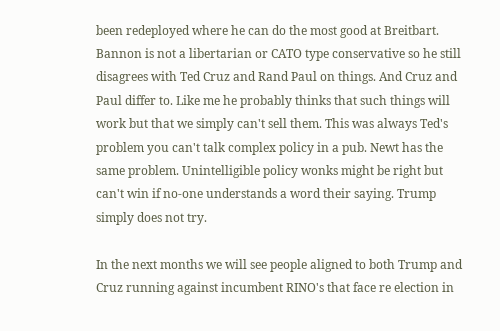been redeployed where he can do the most good at Breitbart.
Bannon is not a libertarian or CATO type conservative so he still disagrees with Ted Cruz and Rand Paul on things. And Cruz and Paul differ to. Like me he probably thinks that such things will work but that we simply can't sell them. This was always Ted's problem you can't talk complex policy in a pub. Newt has the same problem. Unintelligible policy wonks might be right but can't win if no-one understands a word their saying. Trump simply does not try.

In the next months we will see people aligned to both Trump and Cruz running against incumbent RINO's that face re election in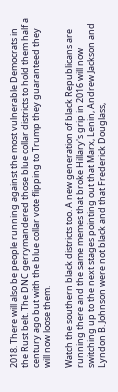2018. There will also be people running against the most vulnerable Democrats in the Rust belt. The DNC gerrymandered those blue collar districts to hold them half a century ago but with the blue collar vote flipping to Trump they guaranteed they will now loose them.

Watch the southern black districts too. A new generation of black Republicans are running there and the same memes that broke Hillary's grip in 2016 will now switching up to the next stages pointing out that Marx, Lenin, Andrew Jackson and Lyndon B. Johnson were not black and that Frederick Douglass,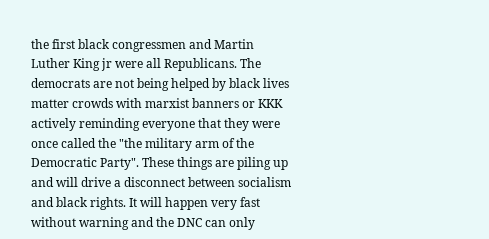the first black congressmen and Martin Luther King jr were all Republicans. The democrats are not being helped by black lives matter crowds with marxist banners or KKK actively reminding everyone that they were once called the "the military arm of the Democratic Party". These things are piling up and will drive a disconnect between socialism and black rights. It will happen very fast without warning and the DNC can only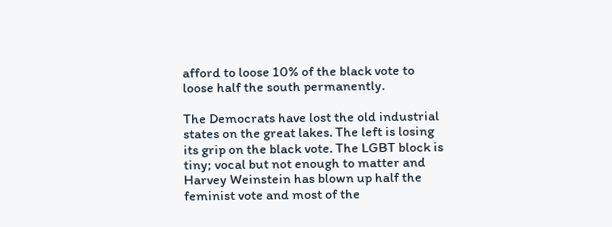afford to loose 10% of the black vote to loose half the south permanently.

The Democrats have lost the old industrial states on the great lakes. The left is losing its grip on the black vote. The LGBT block is tiny; vocal but not enough to matter and Harvey Weinstein has blown up half the feminist vote and most of the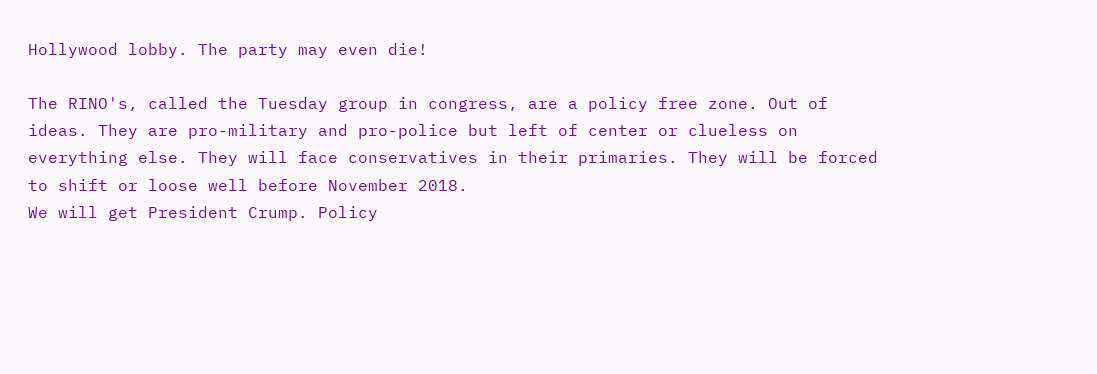Hollywood lobby. The party may even die!

The RINO's, called the Tuesday group in congress, are a policy free zone. Out of ideas. They are pro-military and pro-police but left of center or clueless on everything else. They will face conservatives in their primaries. They will be forced to shift or loose well before November 2018.
We will get President Crump. Policy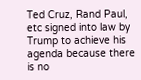Ted Cruz, Rand Paul, etc signed into law by Trump to achieve his agenda because there is no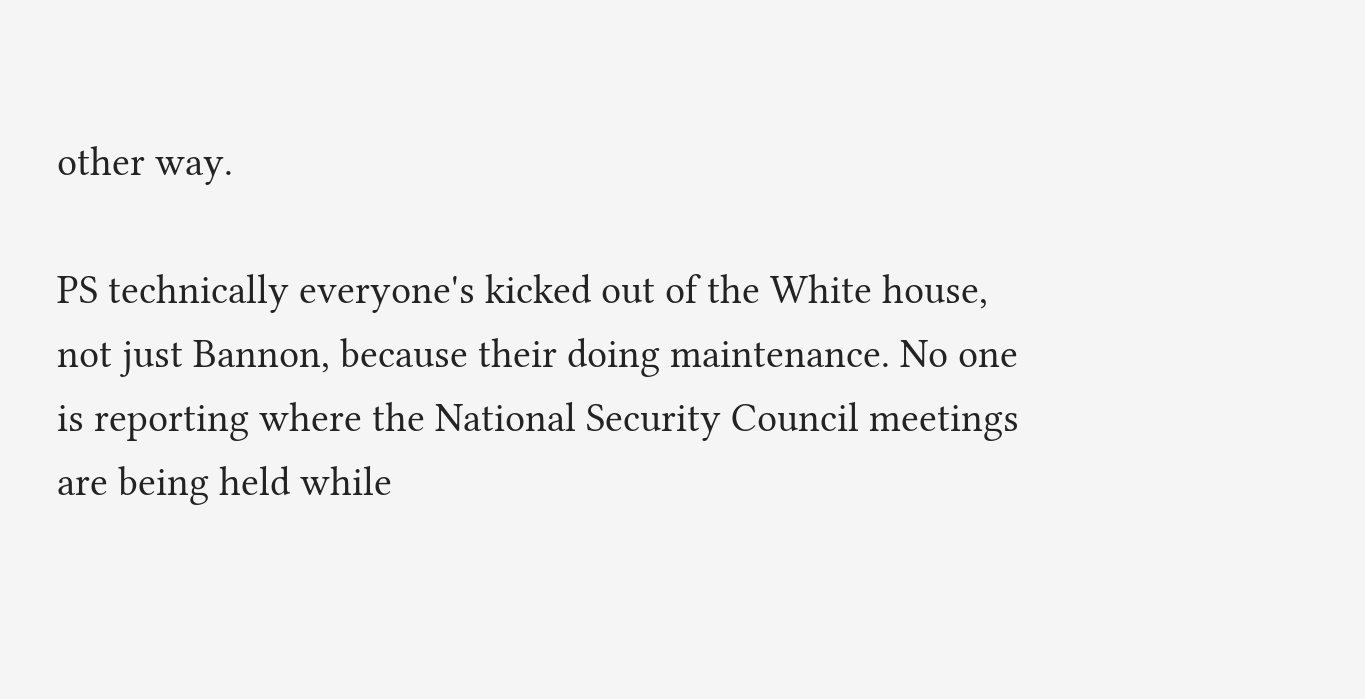other way.

PS technically everyone's kicked out of the White house, not just Bannon, because their doing maintenance. No one is reporting where the National Security Council meetings are being held while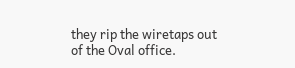they rip the wiretaps out of the Oval office.